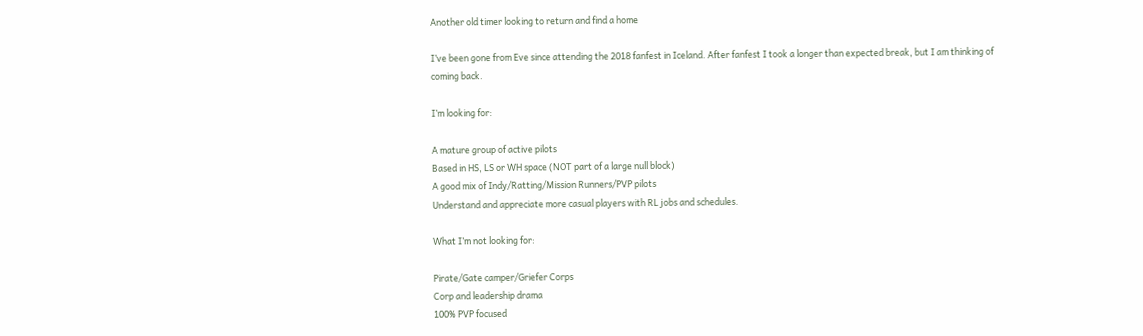Another old timer looking to return and find a home

I’ve been gone from Eve since attending the 2018 fanfest in Iceland. After fanfest I took a longer than expected break, but I am thinking of coming back.

I’m looking for:

A mature group of active pilots
Based in HS, LS or WH space (NOT part of a large null block)
A good mix of Indy/Ratting/Mission Runners/PVP pilots
Understand and appreciate more casual players with RL jobs and schedules.

What I’m not looking for:

Pirate/Gate camper/Griefer Corps
Corp and leadership drama
100% PVP focused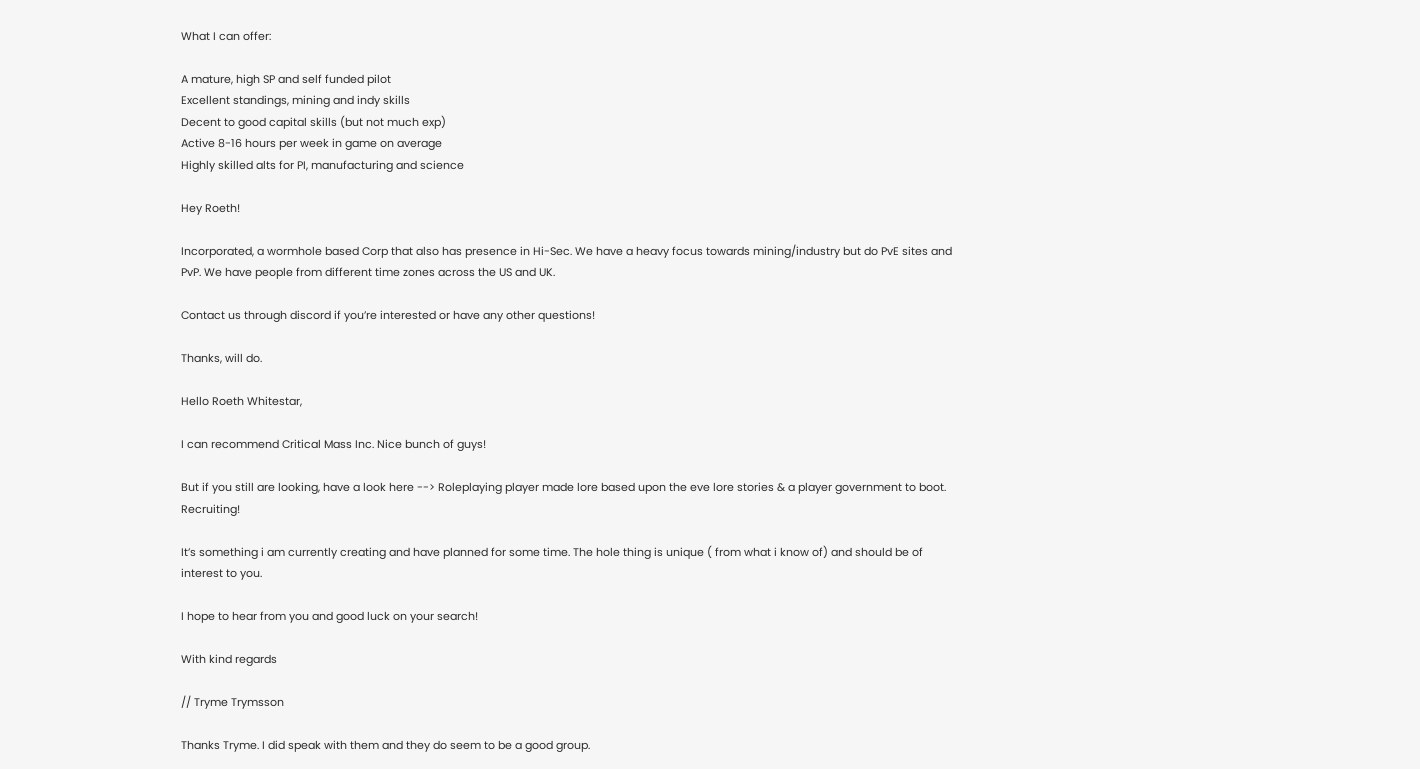What I can offer:

A mature, high SP and self funded pilot
Excellent standings, mining and indy skills
Decent to good capital skills (but not much exp)
Active 8-16 hours per week in game on average
Highly skilled alts for PI, manufacturing and science

Hey Roeth!

Incorporated, a wormhole based Corp that also has presence in Hi-Sec. We have a heavy focus towards mining/industry but do PvE sites and PvP. We have people from different time zones across the US and UK.

Contact us through discord if you’re interested or have any other questions!

Thanks, will do.

Hello Roeth Whitestar,

I can recommend Critical Mass Inc. Nice bunch of guys!

But if you still are looking, have a look here --> Roleplaying player made lore based upon the eve lore stories & a player government to boot. Recruiting!

It’s something i am currently creating and have planned for some time. The hole thing is unique ( from what i know of) and should be of interest to you.

I hope to hear from you and good luck on your search!

With kind regards

// Tryme Trymsson

Thanks Tryme. I did speak with them and they do seem to be a good group.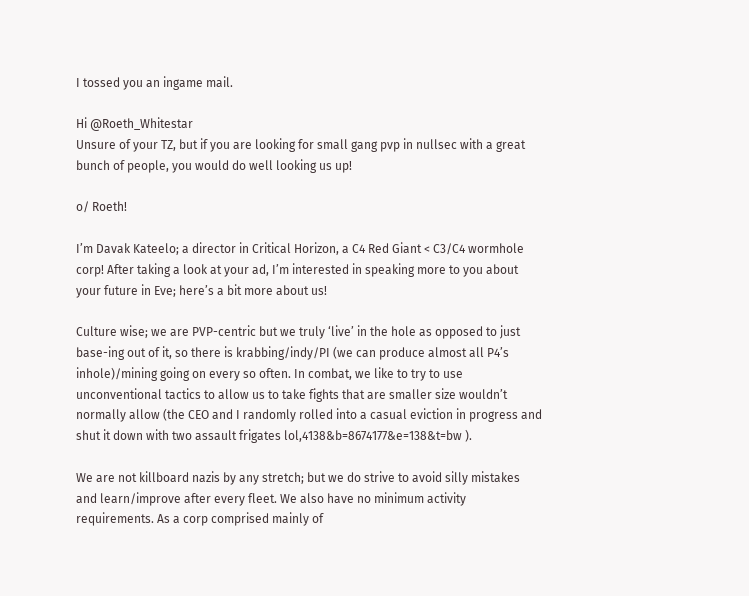I tossed you an ingame mail.

Hi @Roeth_Whitestar
Unsure of your TZ, but if you are looking for small gang pvp in nullsec with a great bunch of people, you would do well looking us up!

o/ Roeth!

I’m Davak Kateelo; a director in Critical Horizon, a C4 Red Giant < C3/C4 wormhole corp! After taking a look at your ad, I’m interested in speaking more to you about your future in Eve; here’s a bit more about us!

Culture wise; we are PVP-centric but we truly ‘live’ in the hole as opposed to just base-ing out of it, so there is krabbing/indy/PI (we can produce almost all P4’s inhole)/mining going on every so often. In combat, we like to try to use unconventional tactics to allow us to take fights that are smaller size wouldn’t normally allow (the CEO and I randomly rolled into a casual eviction in progress and shut it down with two assault frigates lol,4138&b=8674177&e=138&t=bw ).

We are not killboard nazis by any stretch; but we do strive to avoid silly mistakes and learn/improve after every fleet. We also have no minimum activity requirements. As a corp comprised mainly of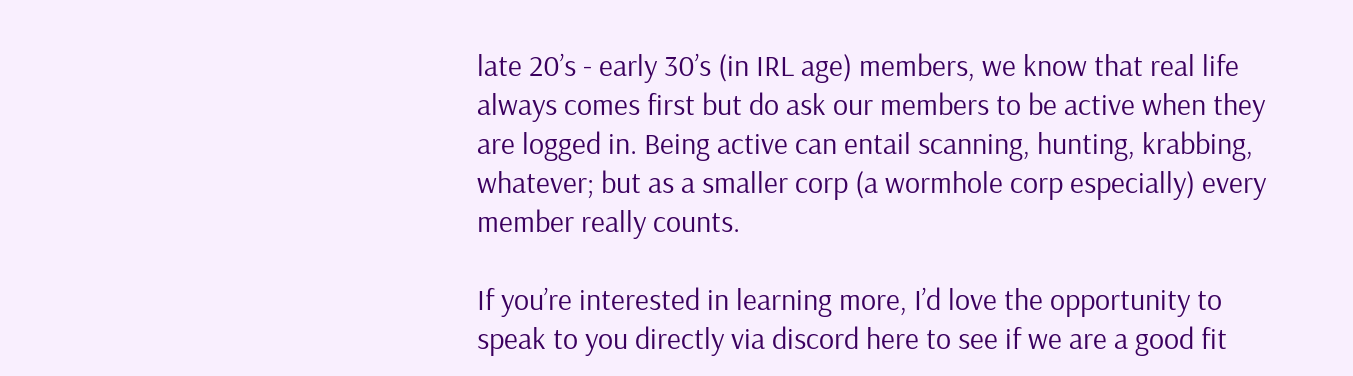late 20’s - early 30’s (in IRL age) members, we know that real life always comes first but do ask our members to be active when they are logged in. Being active can entail scanning, hunting, krabbing, whatever; but as a smaller corp (a wormhole corp especially) every member really counts.

If you’re interested in learning more, I’d love the opportunity to speak to you directly via discord here to see if we are a good fit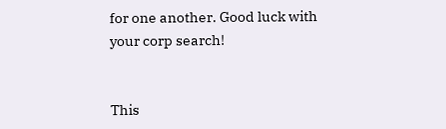for one another. Good luck with your corp search!


This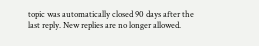topic was automatically closed 90 days after the last reply. New replies are no longer allowed.